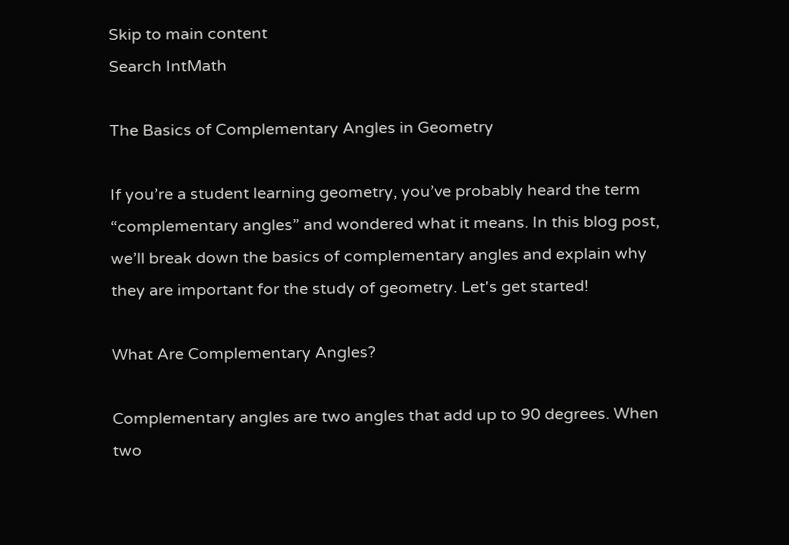Skip to main content
Search IntMath

The Basics of Complementary Angles in Geometry

If you’re a student learning geometry, you’ve probably heard the term “complementary angles” and wondered what it means. In this blog post, we’ll break down the basics of complementary angles and explain why they are important for the study of geometry. Let's get started!

What Are Complementary Angles?

Complementary angles are two angles that add up to 90 degrees. When two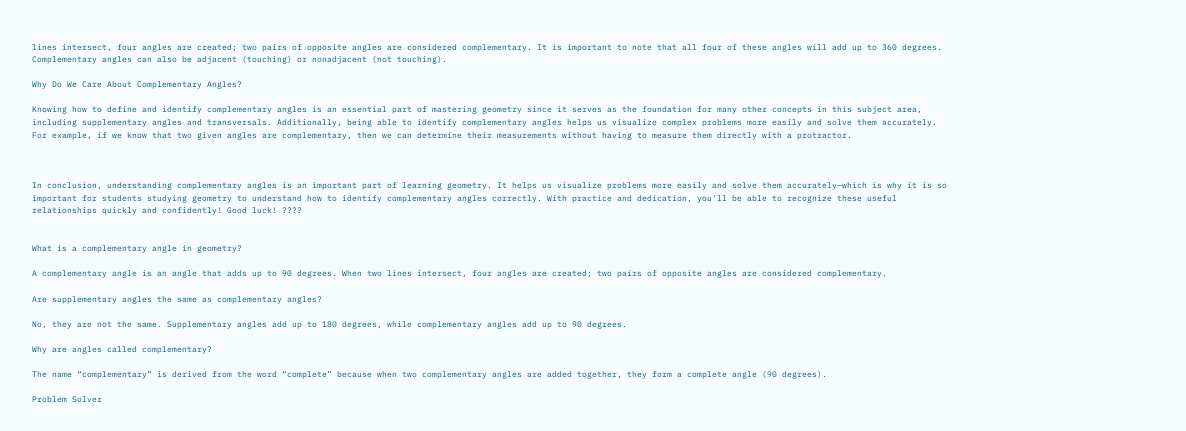lines intersect, four angles are created; two pairs of opposite angles are considered complementary. It is important to note that all four of these angles will add up to 360 degrees. Complementary angles can also be adjacent (touching) or nonadjacent (not touching).

Why Do We Care About Complementary Angles?

Knowing how to define and identify complementary angles is an essential part of mastering geometry since it serves as the foundation for many other concepts in this subject area, including supplementary angles and transversals. Additionally, being able to identify complementary angles helps us visualize complex problems more easily and solve them accurately. For example, if we know that two given angles are complementary, then we can determine their measurements without having to measure them directly with a protractor.



In conclusion, understanding complementary angles is an important part of learning geometry. It helps us visualize problems more easily and solve them accurately—which is why it is so important for students studying geometry to understand how to identify complementary angles correctly. With practice and dedication, you'll be able to recognize these useful relationships quickly and confidently! Good luck! ????


What is a complementary angle in geometry?

A complementary angle is an angle that adds up to 90 degrees. When two lines intersect, four angles are created; two pairs of opposite angles are considered complementary.

Are supplementary angles the same as complementary angles?

No, they are not the same. Supplementary angles add up to 180 degrees, while complementary angles add up to 90 degrees.

Why are angles called complementary?

The name “complementary” is derived from the word “complete” because when two complementary angles are added together, they form a complete angle (90 degrees).

Problem Solver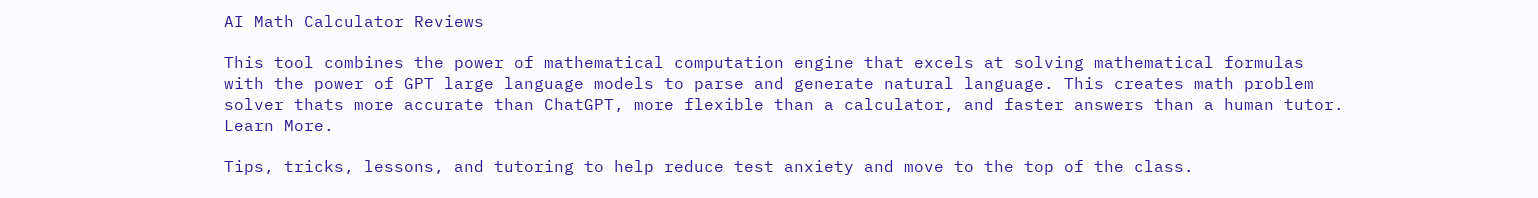AI Math Calculator Reviews

This tool combines the power of mathematical computation engine that excels at solving mathematical formulas with the power of GPT large language models to parse and generate natural language. This creates math problem solver thats more accurate than ChatGPT, more flexible than a calculator, and faster answers than a human tutor. Learn More.

Tips, tricks, lessons, and tutoring to help reduce test anxiety and move to the top of the class.